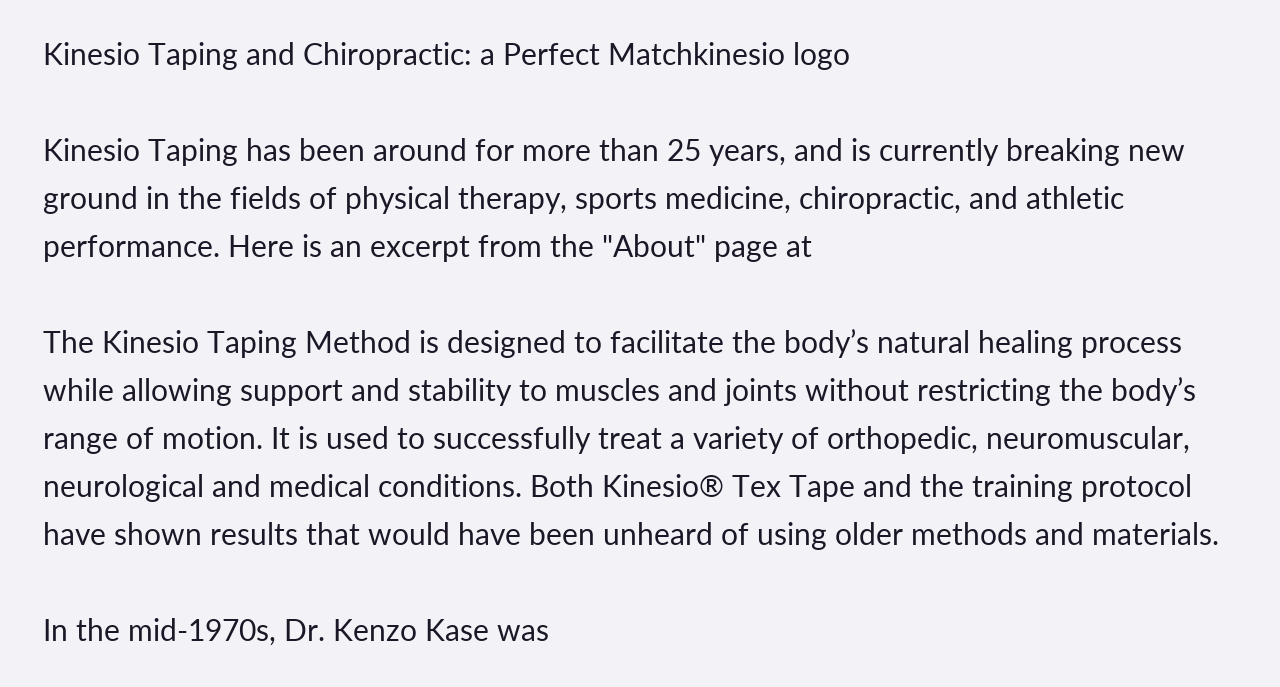Kinesio Taping and Chiropractic: a Perfect Matchkinesio logo

Kinesio Taping has been around for more than 25 years, and is currently breaking new ground in the fields of physical therapy, sports medicine, chiropractic, and athletic performance. Here is an excerpt from the "About" page at

The Kinesio Taping Method is designed to facilitate the body’s natural healing process while allowing support and stability to muscles and joints without restricting the body’s range of motion. It is used to successfully treat a variety of orthopedic, neuromuscular, neurological and medical conditions. Both Kinesio® Tex Tape and the training protocol have shown results that would have been unheard of using older methods and materials.

In the mid-1970s, Dr. Kenzo Kase was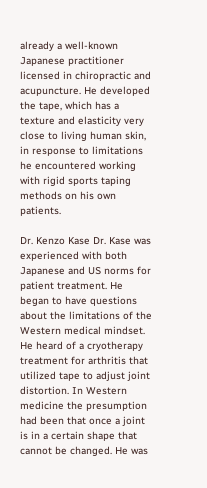already a well-known Japanese practitioner licensed in chiropractic and acupuncture. He developed the tape, which has a texture and elasticity very close to living human skin, in response to limitations he encountered working with rigid sports taping methods on his own patients.

Dr. Kenzo Kase Dr. Kase was experienced with both Japanese and US norms for patient treatment. He began to have questions about the limitations of the Western medical mindset. He heard of a cryotherapy treatment for arthritis that utilized tape to adjust joint distortion. In Western medicine the presumption had been that once a joint is in a certain shape that cannot be changed. He was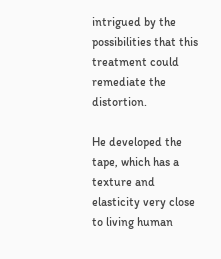intrigued by the possibilities that this treatment could remediate the distortion.

He developed the tape, which has a texture and elasticity very close to living human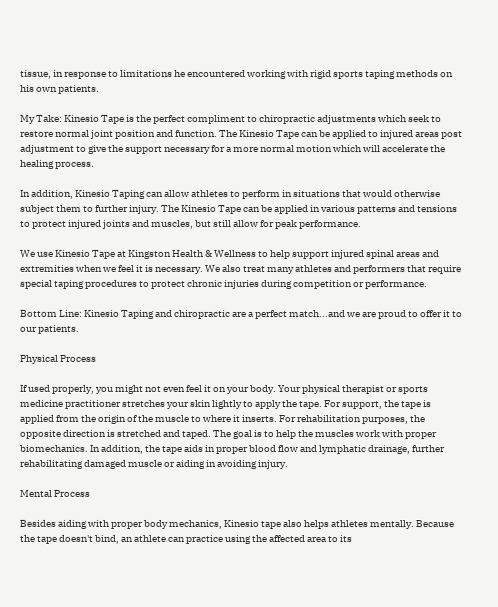tissue, in response to limitations he encountered working with rigid sports taping methods on his own patients.

My Take: Kinesio Tape is the perfect compliment to chiropractic adjustments which seek to restore normal joint position and function. The Kinesio Tape can be applied to injured areas post adjustment to give the support necessary for a more normal motion which will accelerate the healing process.

In addition, Kinesio Taping can allow athletes to perform in situations that would otherwise subject them to further injury. The Kinesio Tape can be applied in various patterns and tensions to protect injured joints and muscles, but still allow for peak performance.

We use Kinesio Tape at Kingston Health & Wellness to help support injured spinal areas and extremities when we feel it is necessary. We also treat many athletes and performers that require special taping procedures to protect chronic injuries during competition or performance.

Bottom Line: Kinesio Taping and chiropractic are a perfect match...and we are proud to offer it to our patients.

Physical Process

If used properly, you might not even feel it on your body. Your physical therapist or sports medicine practitioner stretches your skin lightly to apply the tape. For support, the tape is applied from the origin of the muscle to where it inserts. For rehabilitation purposes, the opposite direction is stretched and taped. The goal is to help the muscles work with proper biomechanics. In addition, the tape aids in proper blood flow and lymphatic drainage, further rehabilitating damaged muscle or aiding in avoiding injury.

Mental Process

Besides aiding with proper body mechanics, Kinesio tape also helps athletes mentally. Because the tape doesn't bind, an athlete can practice using the affected area to its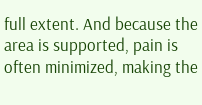full extent. And because the area is supported, pain is often minimized, making the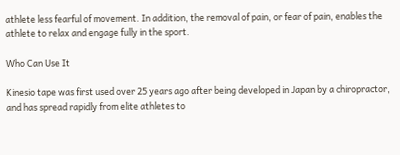athlete less fearful of movement. In addition, the removal of pain, or fear of pain, enables the athlete to relax and engage fully in the sport.

Who Can Use It

Kinesio tape was first used over 25 years ago after being developed in Japan by a chiropractor, and has spread rapidly from elite athletes to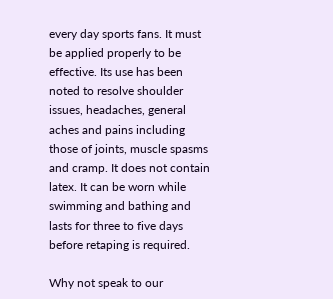every day sports fans. It must be applied properly to be effective. Its use has been noted to resolve shoulder issues, headaches, general aches and pains including those of joints, muscle spasms and cramp. It does not contain latex. It can be worn while swimming and bathing and lasts for three to five days before retaping is required.

Why not speak to our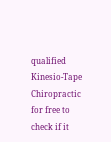qualified Kinesio-Tape Chiropractic for free to check if it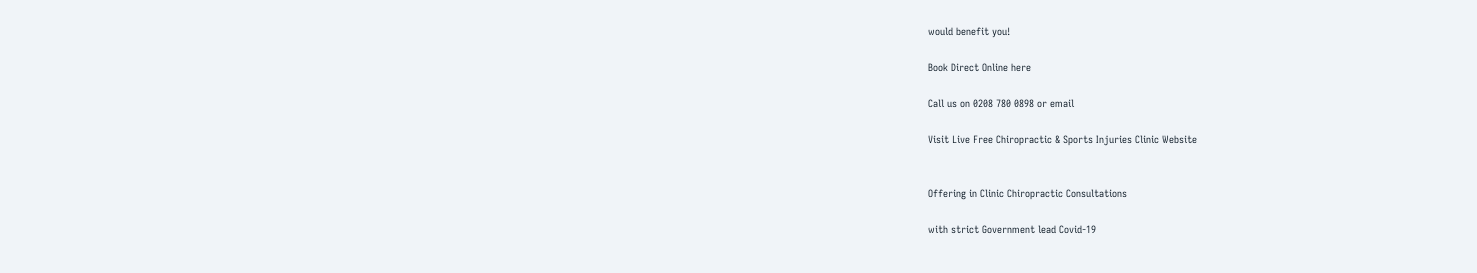would benefit you!

Book Direct Online here

Call us on 0208 780 0898 or email

Visit Live Free Chiropractic & Sports Injuries Clinic Website


Offering in Clinic Chiropractic Consultations

with strict Government lead Covid-19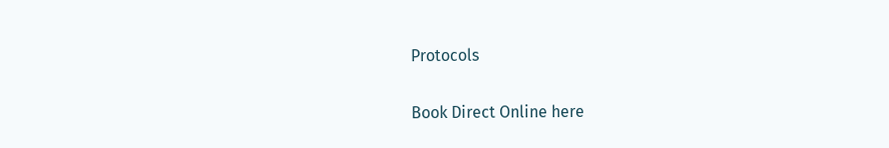Protocols

Book Direct Online here